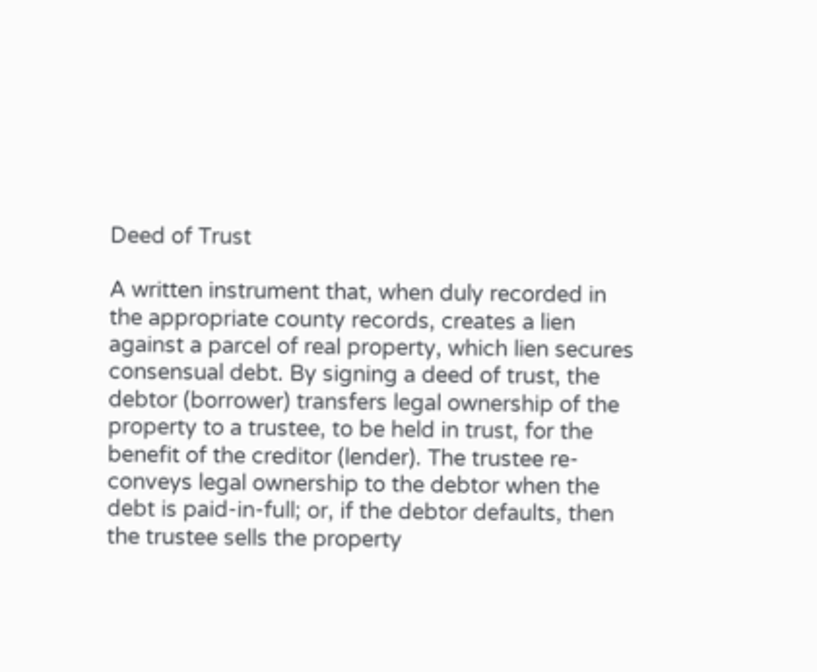Deed of Trust

A written instrument that, when duly recorded in the appropriate county records, creates a lien against a parcel of real property, which lien secures consensual debt. By signing a deed of trust, the debtor (borrower) transfers legal ownership of the property to a trustee, to be held in trust, for the benefit of the creditor (lender). The trustee re-conveys legal ownership to the debtor when the debt is paid-in-full; or, if the debtor defaults, then the trustee sells the property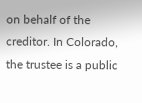on behalf of the creditor. In Colorado, the trustee is a public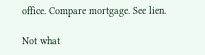office. Compare mortgage. See lien.

Not what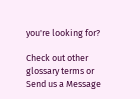you're looking for?

Check out other glossary terms or Send us a Message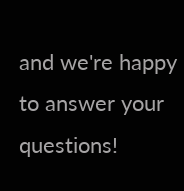and we're happy to answer your questions!